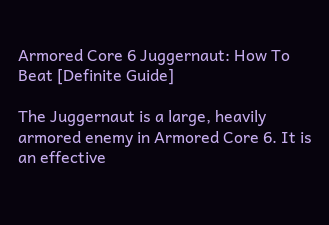Armored Core 6 Juggernaut: How To Beat [Definite Guide]

The Juggernaut is a large, heavily armored enemy in Armored Core 6. It is an effective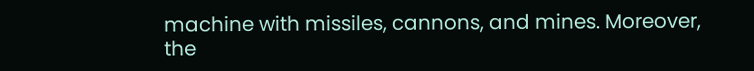machine with missiles, cannons, and mines. Moreover, the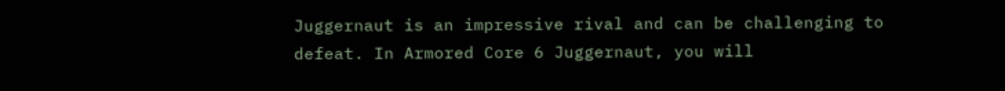Juggernaut is an impressive rival and can be challenging to defeat. In Armored Core 6 Juggernaut, you will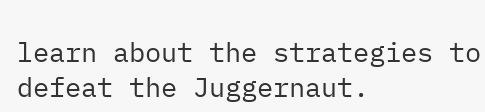learn about the strategies to defeat the Juggernaut.